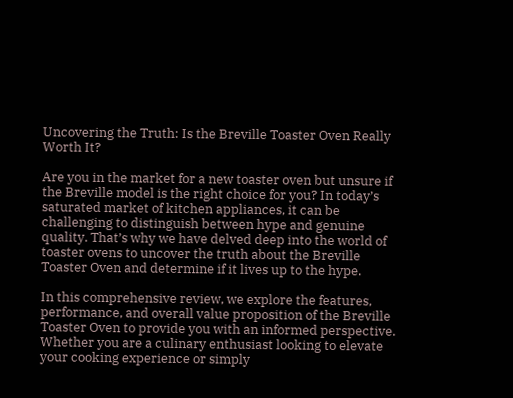Uncovering the Truth: Is the Breville Toaster Oven Really Worth It?

Are you in the market for a new toaster oven but unsure if the Breville model is the right choice for you? In today’s saturated market of kitchen appliances, it can be challenging to distinguish between hype and genuine quality. That’s why we have delved deep into the world of toaster ovens to uncover the truth about the Breville Toaster Oven and determine if it lives up to the hype.

In this comprehensive review, we explore the features, performance, and overall value proposition of the Breville Toaster Oven to provide you with an informed perspective. Whether you are a culinary enthusiast looking to elevate your cooking experience or simply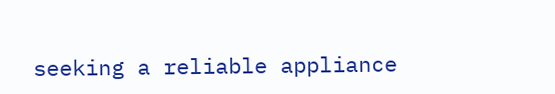seeking a reliable appliance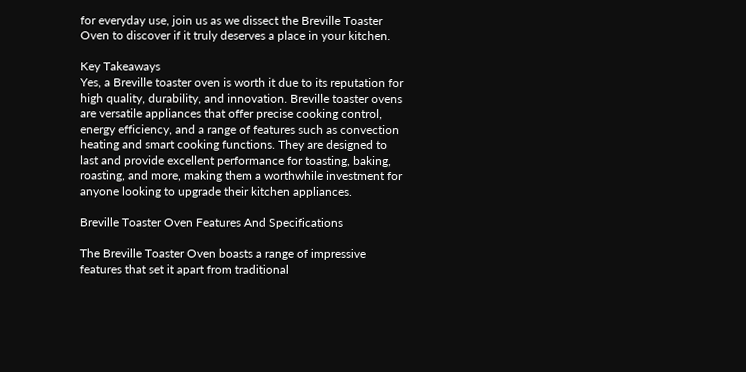for everyday use, join us as we dissect the Breville Toaster Oven to discover if it truly deserves a place in your kitchen.

Key Takeaways
Yes, a Breville toaster oven is worth it due to its reputation for high quality, durability, and innovation. Breville toaster ovens are versatile appliances that offer precise cooking control, energy efficiency, and a range of features such as convection heating and smart cooking functions. They are designed to last and provide excellent performance for toasting, baking, roasting, and more, making them a worthwhile investment for anyone looking to upgrade their kitchen appliances.

Breville Toaster Oven Features And Specifications

The Breville Toaster Oven boasts a range of impressive features that set it apart from traditional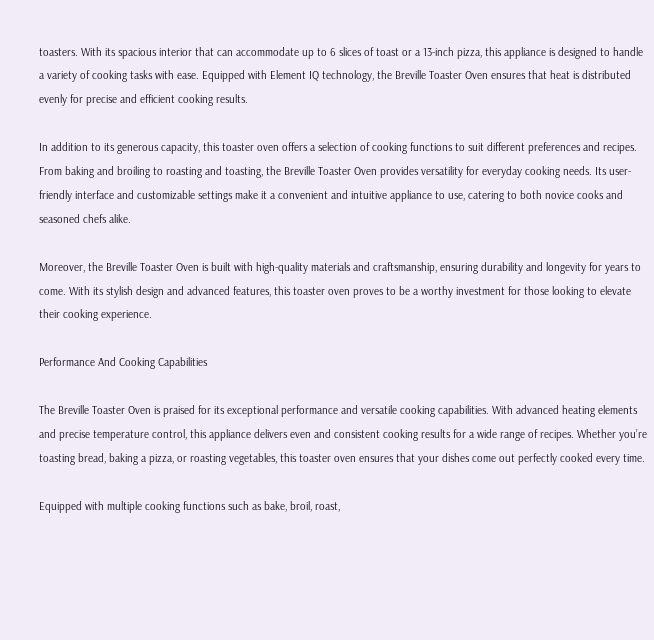toasters. With its spacious interior that can accommodate up to 6 slices of toast or a 13-inch pizza, this appliance is designed to handle a variety of cooking tasks with ease. Equipped with Element IQ technology, the Breville Toaster Oven ensures that heat is distributed evenly for precise and efficient cooking results.

In addition to its generous capacity, this toaster oven offers a selection of cooking functions to suit different preferences and recipes. From baking and broiling to roasting and toasting, the Breville Toaster Oven provides versatility for everyday cooking needs. Its user-friendly interface and customizable settings make it a convenient and intuitive appliance to use, catering to both novice cooks and seasoned chefs alike.

Moreover, the Breville Toaster Oven is built with high-quality materials and craftsmanship, ensuring durability and longevity for years to come. With its stylish design and advanced features, this toaster oven proves to be a worthy investment for those looking to elevate their cooking experience.

Performance And Cooking Capabilities

The Breville Toaster Oven is praised for its exceptional performance and versatile cooking capabilities. With advanced heating elements and precise temperature control, this appliance delivers even and consistent cooking results for a wide range of recipes. Whether you’re toasting bread, baking a pizza, or roasting vegetables, this toaster oven ensures that your dishes come out perfectly cooked every time.

Equipped with multiple cooking functions such as bake, broil, roast,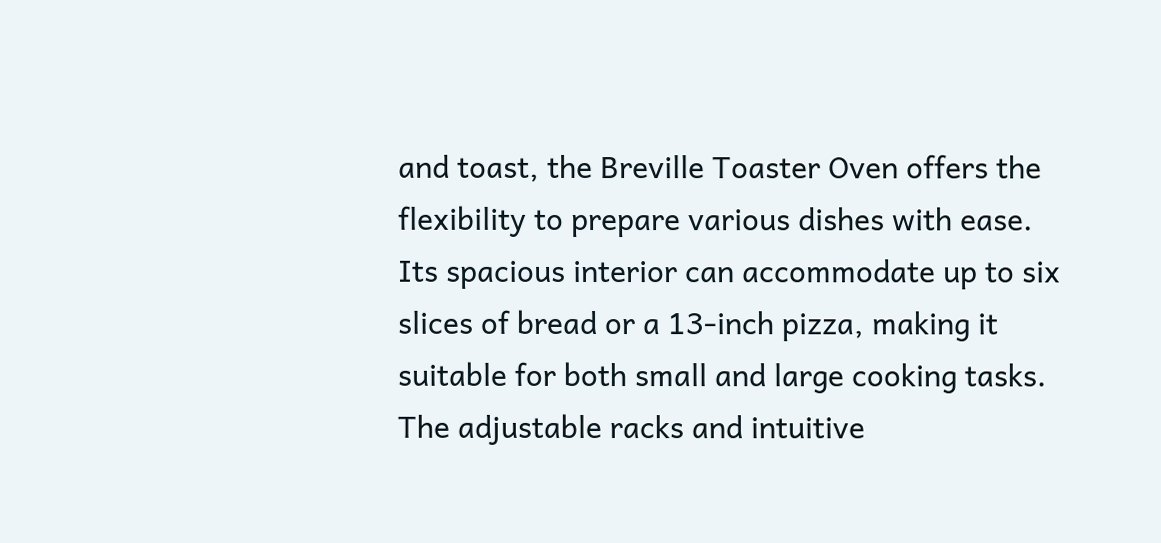and toast, the Breville Toaster Oven offers the flexibility to prepare various dishes with ease. Its spacious interior can accommodate up to six slices of bread or a 13-inch pizza, making it suitable for both small and large cooking tasks. The adjustable racks and intuitive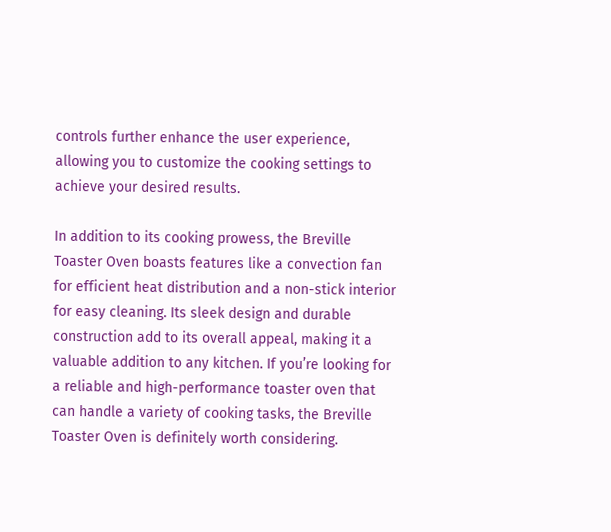controls further enhance the user experience, allowing you to customize the cooking settings to achieve your desired results.

In addition to its cooking prowess, the Breville Toaster Oven boasts features like a convection fan for efficient heat distribution and a non-stick interior for easy cleaning. Its sleek design and durable construction add to its overall appeal, making it a valuable addition to any kitchen. If you’re looking for a reliable and high-performance toaster oven that can handle a variety of cooking tasks, the Breville Toaster Oven is definitely worth considering.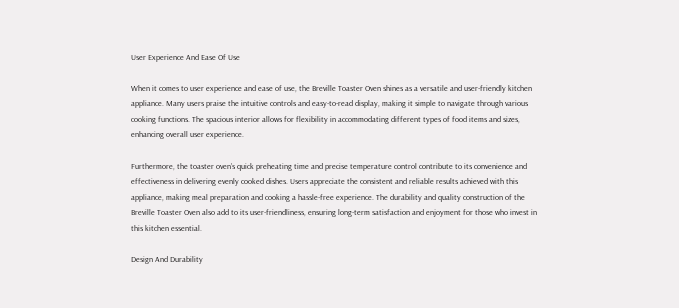User Experience And Ease Of Use

When it comes to user experience and ease of use, the Breville Toaster Oven shines as a versatile and user-friendly kitchen appliance. Many users praise the intuitive controls and easy-to-read display, making it simple to navigate through various cooking functions. The spacious interior allows for flexibility in accommodating different types of food items and sizes, enhancing overall user experience.

Furthermore, the toaster oven’s quick preheating time and precise temperature control contribute to its convenience and effectiveness in delivering evenly cooked dishes. Users appreciate the consistent and reliable results achieved with this appliance, making meal preparation and cooking a hassle-free experience. The durability and quality construction of the Breville Toaster Oven also add to its user-friendliness, ensuring long-term satisfaction and enjoyment for those who invest in this kitchen essential.

Design And Durability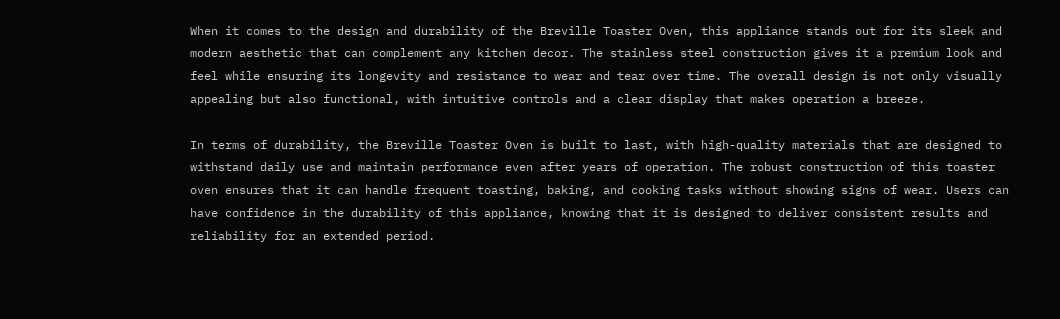When it comes to the design and durability of the Breville Toaster Oven, this appliance stands out for its sleek and modern aesthetic that can complement any kitchen decor. The stainless steel construction gives it a premium look and feel while ensuring its longevity and resistance to wear and tear over time. The overall design is not only visually appealing but also functional, with intuitive controls and a clear display that makes operation a breeze.

In terms of durability, the Breville Toaster Oven is built to last, with high-quality materials that are designed to withstand daily use and maintain performance even after years of operation. The robust construction of this toaster oven ensures that it can handle frequent toasting, baking, and cooking tasks without showing signs of wear. Users can have confidence in the durability of this appliance, knowing that it is designed to deliver consistent results and reliability for an extended period.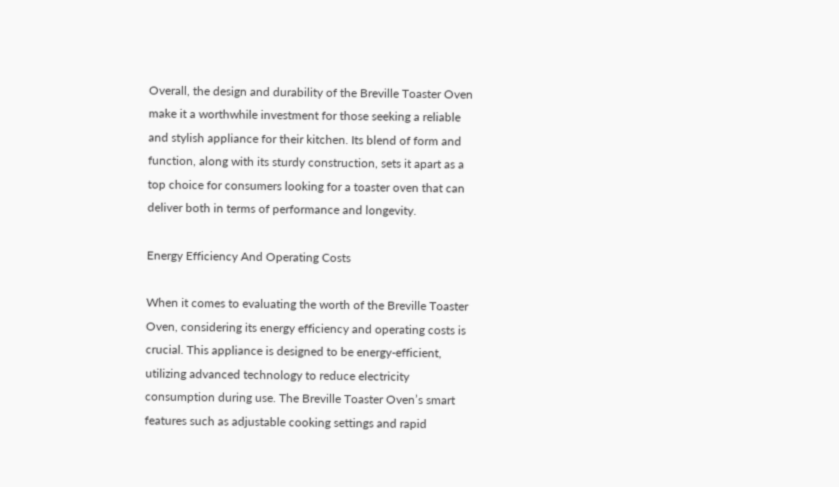Overall, the design and durability of the Breville Toaster Oven make it a worthwhile investment for those seeking a reliable and stylish appliance for their kitchen. Its blend of form and function, along with its sturdy construction, sets it apart as a top choice for consumers looking for a toaster oven that can deliver both in terms of performance and longevity.

Energy Efficiency And Operating Costs

When it comes to evaluating the worth of the Breville Toaster Oven, considering its energy efficiency and operating costs is crucial. This appliance is designed to be energy-efficient, utilizing advanced technology to reduce electricity consumption during use. The Breville Toaster Oven’s smart features such as adjustable cooking settings and rapid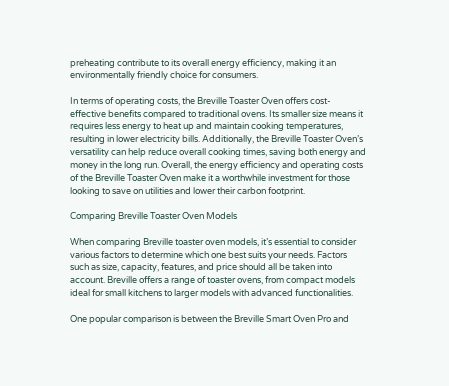preheating contribute to its overall energy efficiency, making it an environmentally friendly choice for consumers.

In terms of operating costs, the Breville Toaster Oven offers cost-effective benefits compared to traditional ovens. Its smaller size means it requires less energy to heat up and maintain cooking temperatures, resulting in lower electricity bills. Additionally, the Breville Toaster Oven’s versatility can help reduce overall cooking times, saving both energy and money in the long run. Overall, the energy efficiency and operating costs of the Breville Toaster Oven make it a worthwhile investment for those looking to save on utilities and lower their carbon footprint.

Comparing Breville Toaster Oven Models

When comparing Breville toaster oven models, it’s essential to consider various factors to determine which one best suits your needs. Factors such as size, capacity, features, and price should all be taken into account. Breville offers a range of toaster ovens, from compact models ideal for small kitchens to larger models with advanced functionalities.

One popular comparison is between the Breville Smart Oven Pro and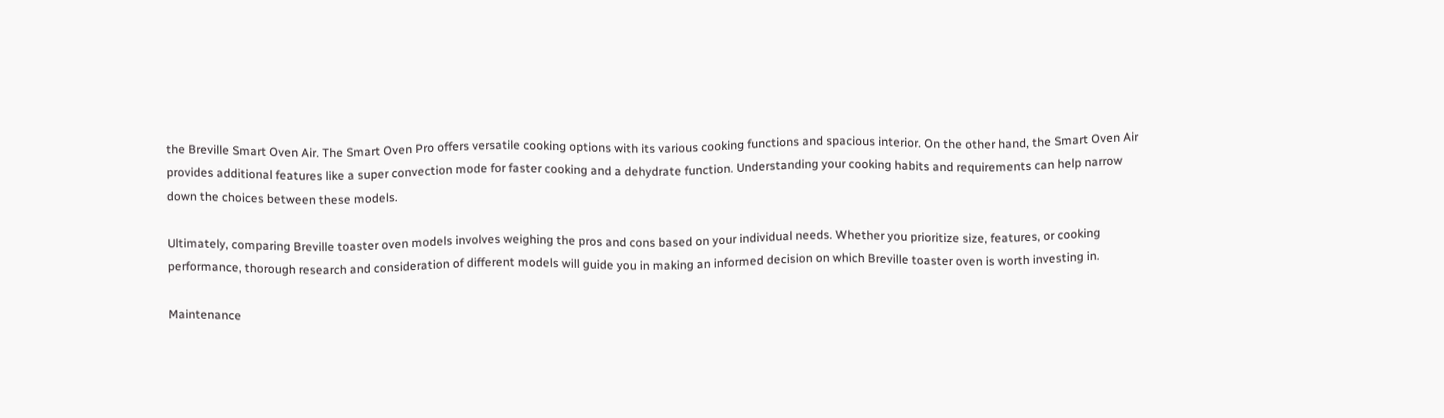the Breville Smart Oven Air. The Smart Oven Pro offers versatile cooking options with its various cooking functions and spacious interior. On the other hand, the Smart Oven Air provides additional features like a super convection mode for faster cooking and a dehydrate function. Understanding your cooking habits and requirements can help narrow down the choices between these models.

Ultimately, comparing Breville toaster oven models involves weighing the pros and cons based on your individual needs. Whether you prioritize size, features, or cooking performance, thorough research and consideration of different models will guide you in making an informed decision on which Breville toaster oven is worth investing in.

Maintenance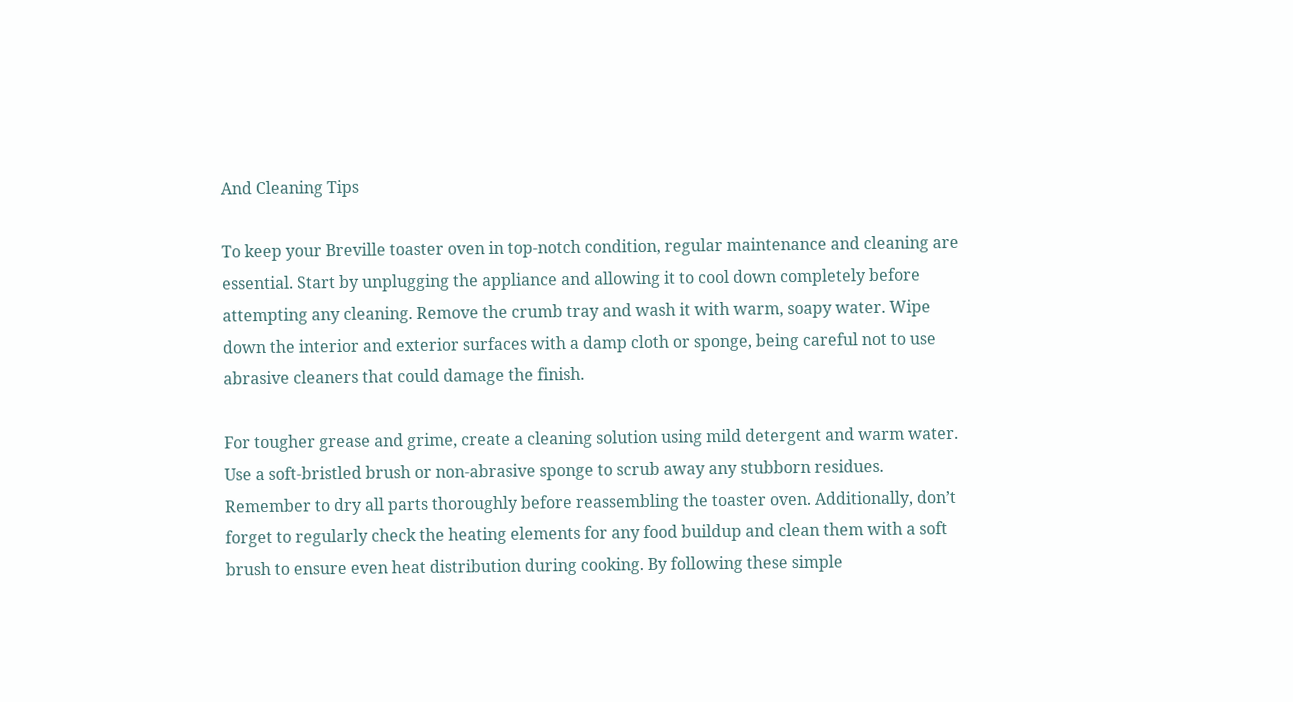And Cleaning Tips

To keep your Breville toaster oven in top-notch condition, regular maintenance and cleaning are essential. Start by unplugging the appliance and allowing it to cool down completely before attempting any cleaning. Remove the crumb tray and wash it with warm, soapy water. Wipe down the interior and exterior surfaces with a damp cloth or sponge, being careful not to use abrasive cleaners that could damage the finish.

For tougher grease and grime, create a cleaning solution using mild detergent and warm water. Use a soft-bristled brush or non-abrasive sponge to scrub away any stubborn residues. Remember to dry all parts thoroughly before reassembling the toaster oven. Additionally, don’t forget to regularly check the heating elements for any food buildup and clean them with a soft brush to ensure even heat distribution during cooking. By following these simple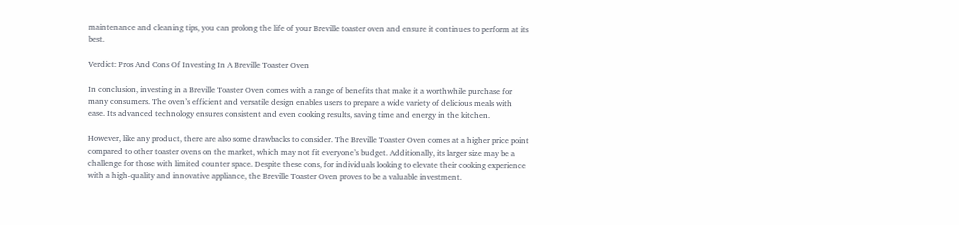maintenance and cleaning tips, you can prolong the life of your Breville toaster oven and ensure it continues to perform at its best.

Verdict: Pros And Cons Of Investing In A Breville Toaster Oven

In conclusion, investing in a Breville Toaster Oven comes with a range of benefits that make it a worthwhile purchase for many consumers. The oven’s efficient and versatile design enables users to prepare a wide variety of delicious meals with ease. Its advanced technology ensures consistent and even cooking results, saving time and energy in the kitchen.

However, like any product, there are also some drawbacks to consider. The Breville Toaster Oven comes at a higher price point compared to other toaster ovens on the market, which may not fit everyone’s budget. Additionally, its larger size may be a challenge for those with limited counter space. Despite these cons, for individuals looking to elevate their cooking experience with a high-quality and innovative appliance, the Breville Toaster Oven proves to be a valuable investment.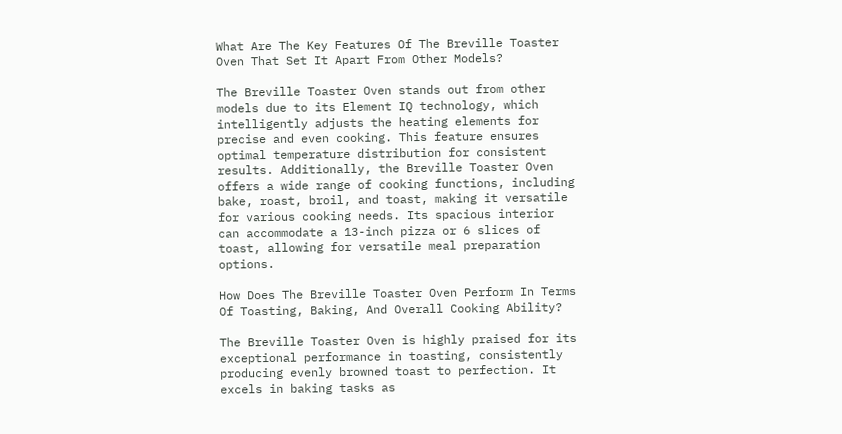What Are The Key Features Of The Breville Toaster Oven That Set It Apart From Other Models?

The Breville Toaster Oven stands out from other models due to its Element IQ technology, which intelligently adjusts the heating elements for precise and even cooking. This feature ensures optimal temperature distribution for consistent results. Additionally, the Breville Toaster Oven offers a wide range of cooking functions, including bake, roast, broil, and toast, making it versatile for various cooking needs. Its spacious interior can accommodate a 13-inch pizza or 6 slices of toast, allowing for versatile meal preparation options.

How Does The Breville Toaster Oven Perform In Terms Of Toasting, Baking, And Overall Cooking Ability?

The Breville Toaster Oven is highly praised for its exceptional performance in toasting, consistently producing evenly browned toast to perfection. It excels in baking tasks as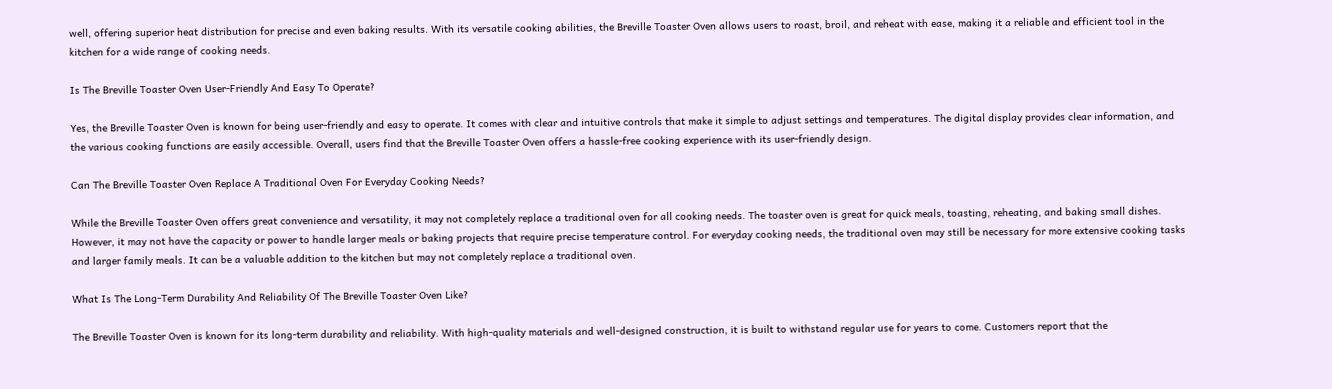well, offering superior heat distribution for precise and even baking results. With its versatile cooking abilities, the Breville Toaster Oven allows users to roast, broil, and reheat with ease, making it a reliable and efficient tool in the kitchen for a wide range of cooking needs.

Is The Breville Toaster Oven User-Friendly And Easy To Operate?

Yes, the Breville Toaster Oven is known for being user-friendly and easy to operate. It comes with clear and intuitive controls that make it simple to adjust settings and temperatures. The digital display provides clear information, and the various cooking functions are easily accessible. Overall, users find that the Breville Toaster Oven offers a hassle-free cooking experience with its user-friendly design.

Can The Breville Toaster Oven Replace A Traditional Oven For Everyday Cooking Needs?

While the Breville Toaster Oven offers great convenience and versatility, it may not completely replace a traditional oven for all cooking needs. The toaster oven is great for quick meals, toasting, reheating, and baking small dishes. However, it may not have the capacity or power to handle larger meals or baking projects that require precise temperature control. For everyday cooking needs, the traditional oven may still be necessary for more extensive cooking tasks and larger family meals. It can be a valuable addition to the kitchen but may not completely replace a traditional oven.

What Is The Long-Term Durability And Reliability Of The Breville Toaster Oven Like?

The Breville Toaster Oven is known for its long-term durability and reliability. With high-quality materials and well-designed construction, it is built to withstand regular use for years to come. Customers report that the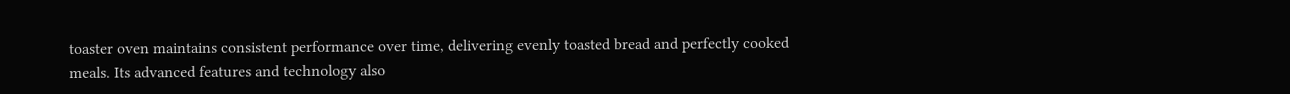toaster oven maintains consistent performance over time, delivering evenly toasted bread and perfectly cooked meals. Its advanced features and technology also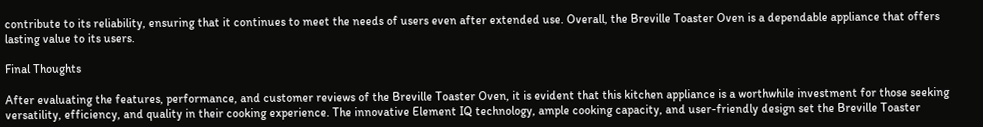contribute to its reliability, ensuring that it continues to meet the needs of users even after extended use. Overall, the Breville Toaster Oven is a dependable appliance that offers lasting value to its users.

Final Thoughts

After evaluating the features, performance, and customer reviews of the Breville Toaster Oven, it is evident that this kitchen appliance is a worthwhile investment for those seeking versatility, efficiency, and quality in their cooking experience. The innovative Element IQ technology, ample cooking capacity, and user-friendly design set the Breville Toaster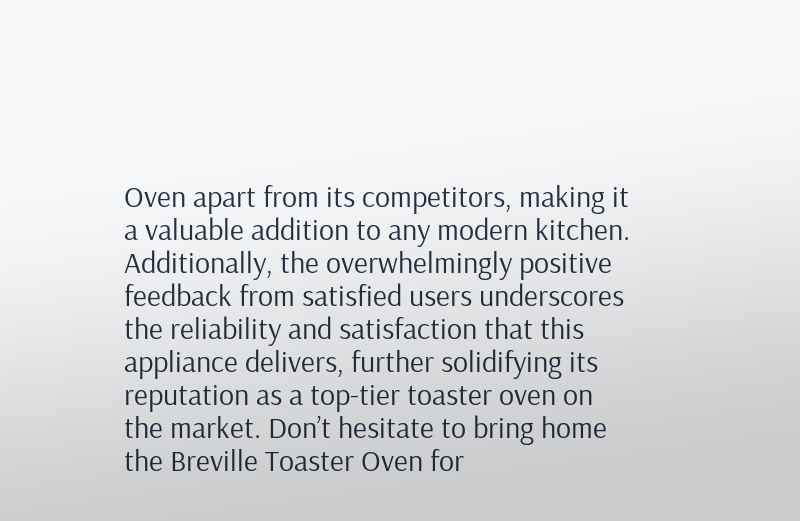Oven apart from its competitors, making it a valuable addition to any modern kitchen. Additionally, the overwhelmingly positive feedback from satisfied users underscores the reliability and satisfaction that this appliance delivers, further solidifying its reputation as a top-tier toaster oven on the market. Don’t hesitate to bring home the Breville Toaster Oven for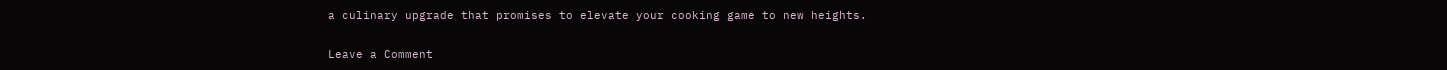a culinary upgrade that promises to elevate your cooking game to new heights.

Leave a Comment